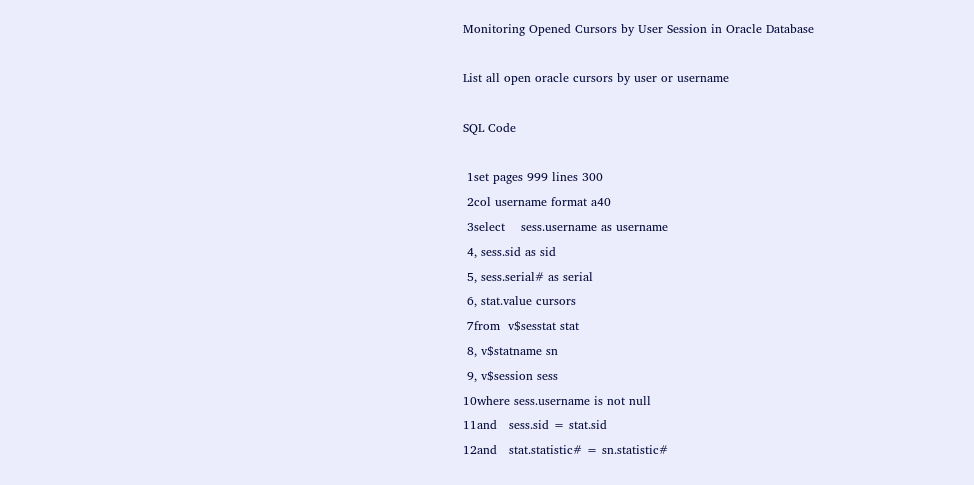Monitoring Opened Cursors by User Session in Oracle Database

List all open oracle cursors by user or username

SQL Code

 1set pages 999 lines 300
 2col username format a40
 3select    sess.username as username
 4, sess.sid as sid
 5, sess.serial# as serial
 6, stat.value cursors
 7from  v$sesstat stat
 8, v$statname sn
 9, v$session sess
10where sess.username is not null
11and   sess.sid = stat.sid
12and   stat.statistic# = sn.statistic#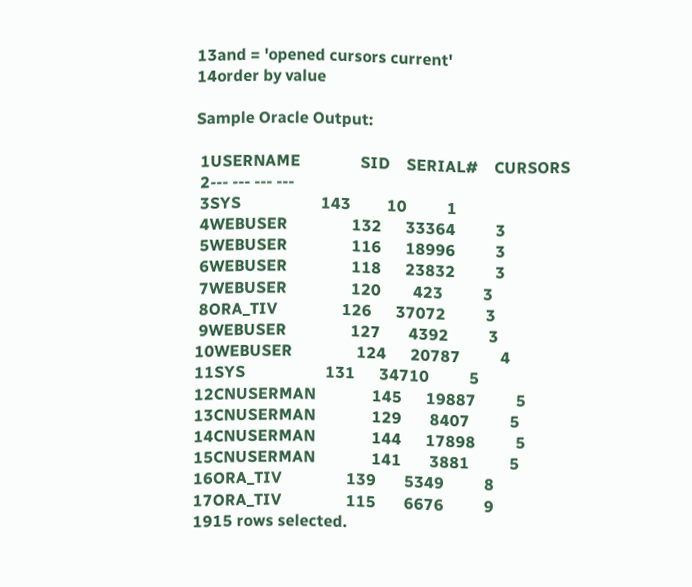13and = 'opened cursors current'
14order by value

Sample Oracle Output:

 1USERNAME               SID    SERIAL#    CURSORS
 2--- --- --- ---
 3SYS                    143         10          1
 4WEBUSER                132      33364          3
 5WEBUSER                116      18996          3
 6WEBUSER                118      23832          3
 7WEBUSER                120        423          3
 8ORA_TIV                126      37072          3
 9WEBUSER                127       4392          3
10WEBUSER                124      20787          4
11SYS                    131      34710          5
12CNUSERMAN              145      19887          5
13CNUSERMAN              129       8407          5
14CNUSERMAN              144      17898          5
15CNUSERMAN              141       3881          5
16ORA_TIV                139       5349          8
17ORA_TIV                115       6676          9
1915 rows selected.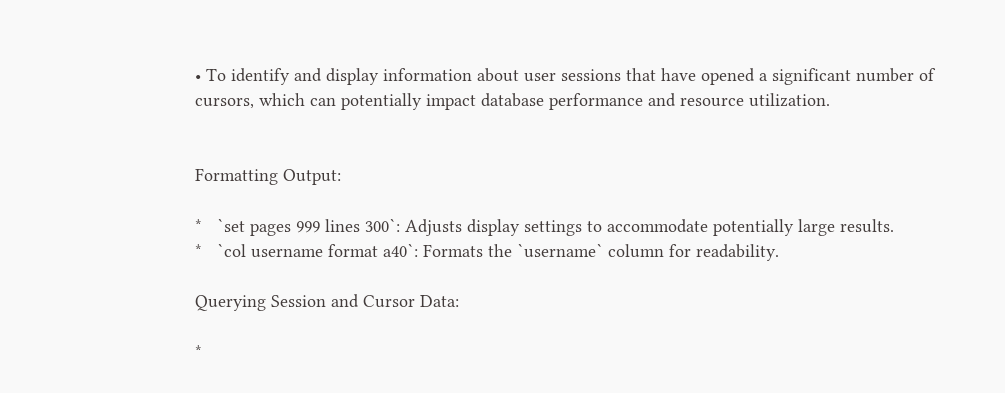• To identify and display information about user sessions that have opened a significant number of cursors, which can potentially impact database performance and resource utilization.


Formatting Output:

*   `set pages 999 lines 300`: Adjusts display settings to accommodate potentially large results.
*   `col username format a40`: Formats the `username` column for readability.

Querying Session and Cursor Data:

*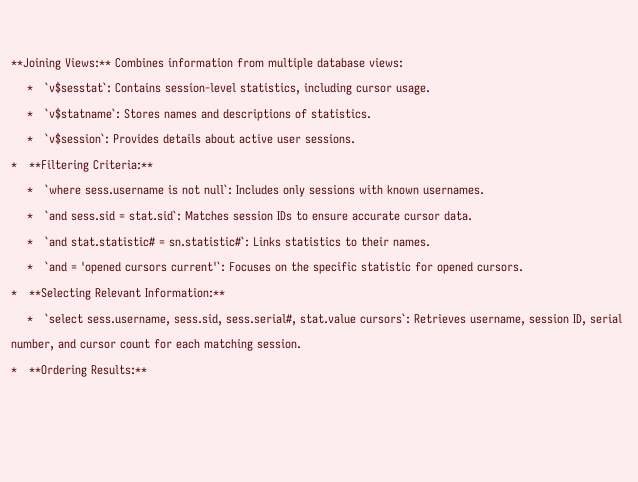**Joining Views:** Combines information from multiple database views:
    *   `v$sesstat`: Contains session-level statistics, including cursor usage.
    *   `v$statname`: Stores names and descriptions of statistics.
    *   `v$session`: Provides details about active user sessions.
*   **Filtering Criteria:**
    *   `where sess.username is not null`: Includes only sessions with known usernames.
    *   `and sess.sid = stat.sid`: Matches session IDs to ensure accurate cursor data.
    *   `and stat.statistic# = sn.statistic#`: Links statistics to their names.
    *   `and = 'opened cursors current'`: Focuses on the specific statistic for opened cursors.
*   **Selecting Relevant Information:**
    *   `select sess.username, sess.sid, sess.serial#, stat.value cursors`: Retrieves username, session ID, serial number, and cursor count for each matching session.
*   **Ordering Results:**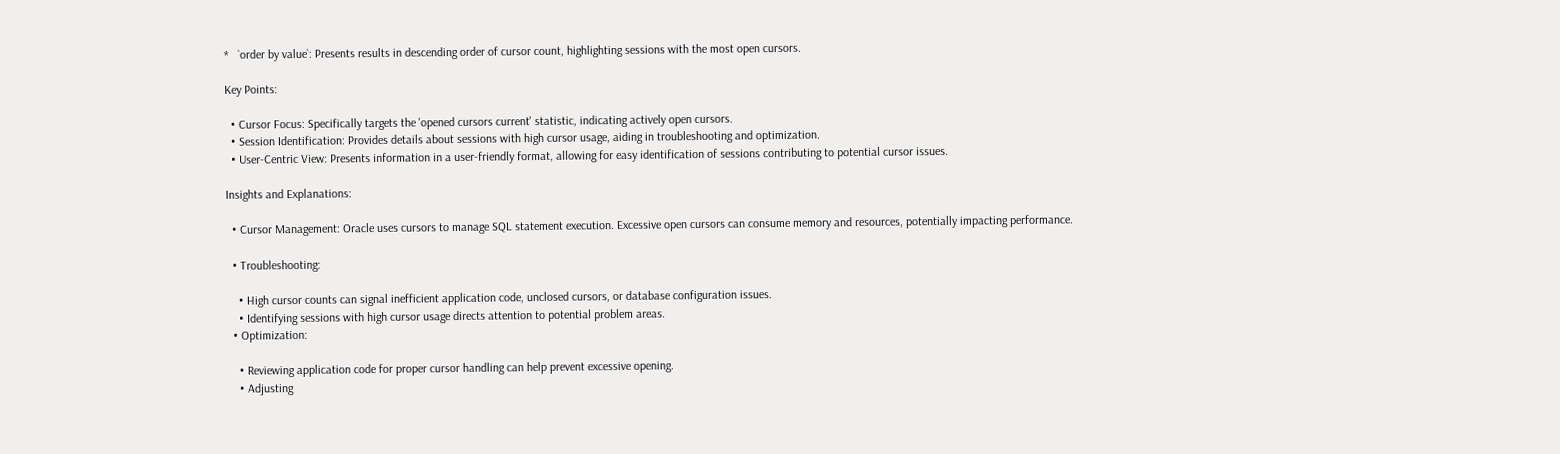*   `order by value`: Presents results in descending order of cursor count, highlighting sessions with the most open cursors.

Key Points:

  • Cursor Focus: Specifically targets the 'opened cursors current' statistic, indicating actively open cursors.
  • Session Identification: Provides details about sessions with high cursor usage, aiding in troubleshooting and optimization.
  • User-Centric View: Presents information in a user-friendly format, allowing for easy identification of sessions contributing to potential cursor issues.

Insights and Explanations:

  • Cursor Management: Oracle uses cursors to manage SQL statement execution. Excessive open cursors can consume memory and resources, potentially impacting performance.

  • Troubleshooting:

    • High cursor counts can signal inefficient application code, unclosed cursors, or database configuration issues.
    • Identifying sessions with high cursor usage directs attention to potential problem areas.
  • Optimization:

    • Reviewing application code for proper cursor handling can help prevent excessive opening.
    • Adjusting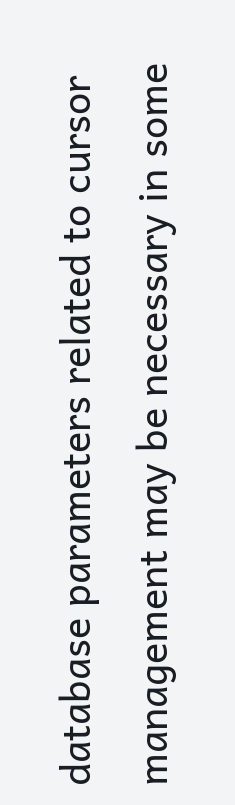database parameters related to cursor management may be necessary in some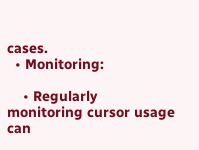cases.
  • Monitoring:

    • Regularly monitoring cursor usage can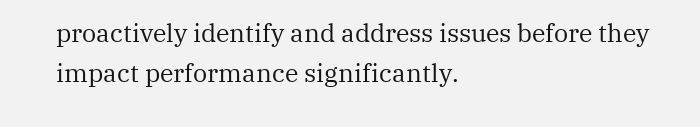proactively identify and address issues before they impact performance significantly.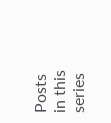Posts in this series